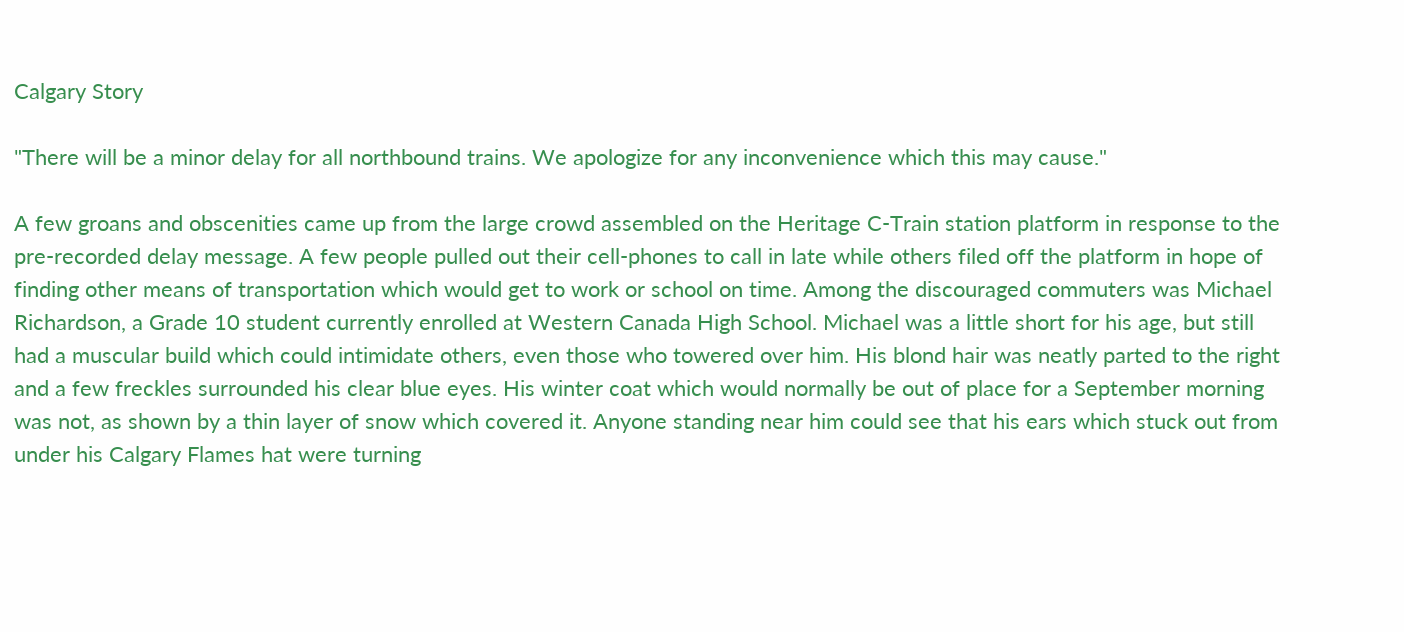Calgary Story

"There will be a minor delay for all northbound trains. We apologize for any inconvenience which this may cause."

A few groans and obscenities came up from the large crowd assembled on the Heritage C-Train station platform in response to the pre-recorded delay message. A few people pulled out their cell-phones to call in late while others filed off the platform in hope of finding other means of transportation which would get to work or school on time. Among the discouraged commuters was Michael Richardson, a Grade 10 student currently enrolled at Western Canada High School. Michael was a little short for his age, but still had a muscular build which could intimidate others, even those who towered over him. His blond hair was neatly parted to the right and a few freckles surrounded his clear blue eyes. His winter coat which would normally be out of place for a September morning was not, as shown by a thin layer of snow which covered it. Anyone standing near him could see that his ears which stuck out from under his Calgary Flames hat were turning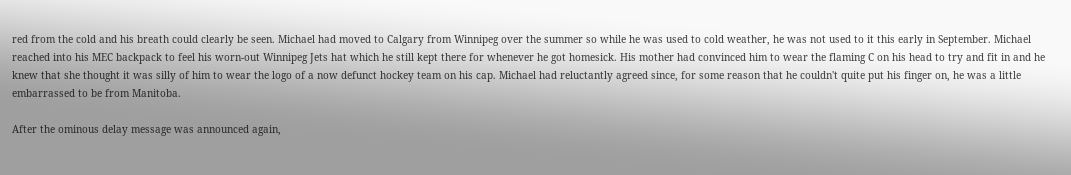red from the cold and his breath could clearly be seen. Michael had moved to Calgary from Winnipeg over the summer so while he was used to cold weather, he was not used to it this early in September. Michael reached into his MEC backpack to feel his worn-out Winnipeg Jets hat which he still kept there for whenever he got homesick. His mother had convinced him to wear the flaming C on his head to try and fit in and he knew that she thought it was silly of him to wear the logo of a now defunct hockey team on his cap. Michael had reluctantly agreed since, for some reason that he couldn't quite put his finger on, he was a little embarrassed to be from Manitoba.

After the ominous delay message was announced again,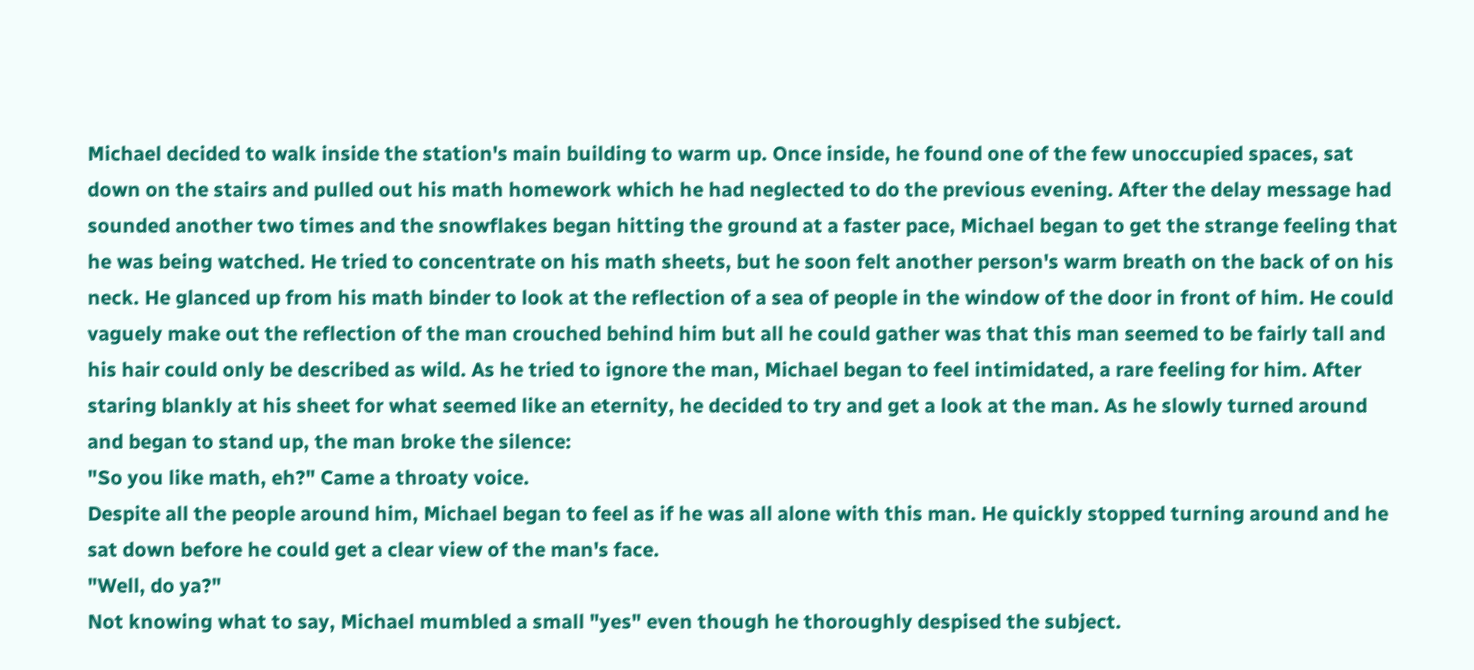Michael decided to walk inside the station's main building to warm up. Once inside, he found one of the few unoccupied spaces, sat down on the stairs and pulled out his math homework which he had neglected to do the previous evening. After the delay message had sounded another two times and the snowflakes began hitting the ground at a faster pace, Michael began to get the strange feeling that he was being watched. He tried to concentrate on his math sheets, but he soon felt another person's warm breath on the back of on his neck. He glanced up from his math binder to look at the reflection of a sea of people in the window of the door in front of him. He could vaguely make out the reflection of the man crouched behind him but all he could gather was that this man seemed to be fairly tall and his hair could only be described as wild. As he tried to ignore the man, Michael began to feel intimidated, a rare feeling for him. After staring blankly at his sheet for what seemed like an eternity, he decided to try and get a look at the man. As he slowly turned around and began to stand up, the man broke the silence:
"So you like math, eh?" Came a throaty voice.
Despite all the people around him, Michael began to feel as if he was all alone with this man. He quickly stopped turning around and he sat down before he could get a clear view of the man's face.
"Well, do ya?"
Not knowing what to say, Michael mumbled a small "yes" even though he thoroughly despised the subject.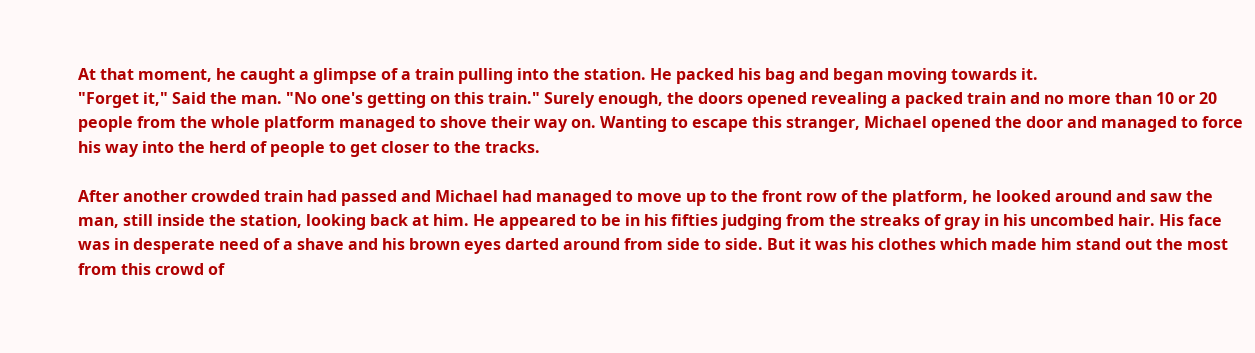At that moment, he caught a glimpse of a train pulling into the station. He packed his bag and began moving towards it.
"Forget it," Said the man. "No one's getting on this train." Surely enough, the doors opened revealing a packed train and no more than 10 or 20 people from the whole platform managed to shove their way on. Wanting to escape this stranger, Michael opened the door and managed to force his way into the herd of people to get closer to the tracks.

After another crowded train had passed and Michael had managed to move up to the front row of the platform, he looked around and saw the man, still inside the station, looking back at him. He appeared to be in his fifties judging from the streaks of gray in his uncombed hair. His face was in desperate need of a shave and his brown eyes darted around from side to side. But it was his clothes which made him stand out the most from this crowd of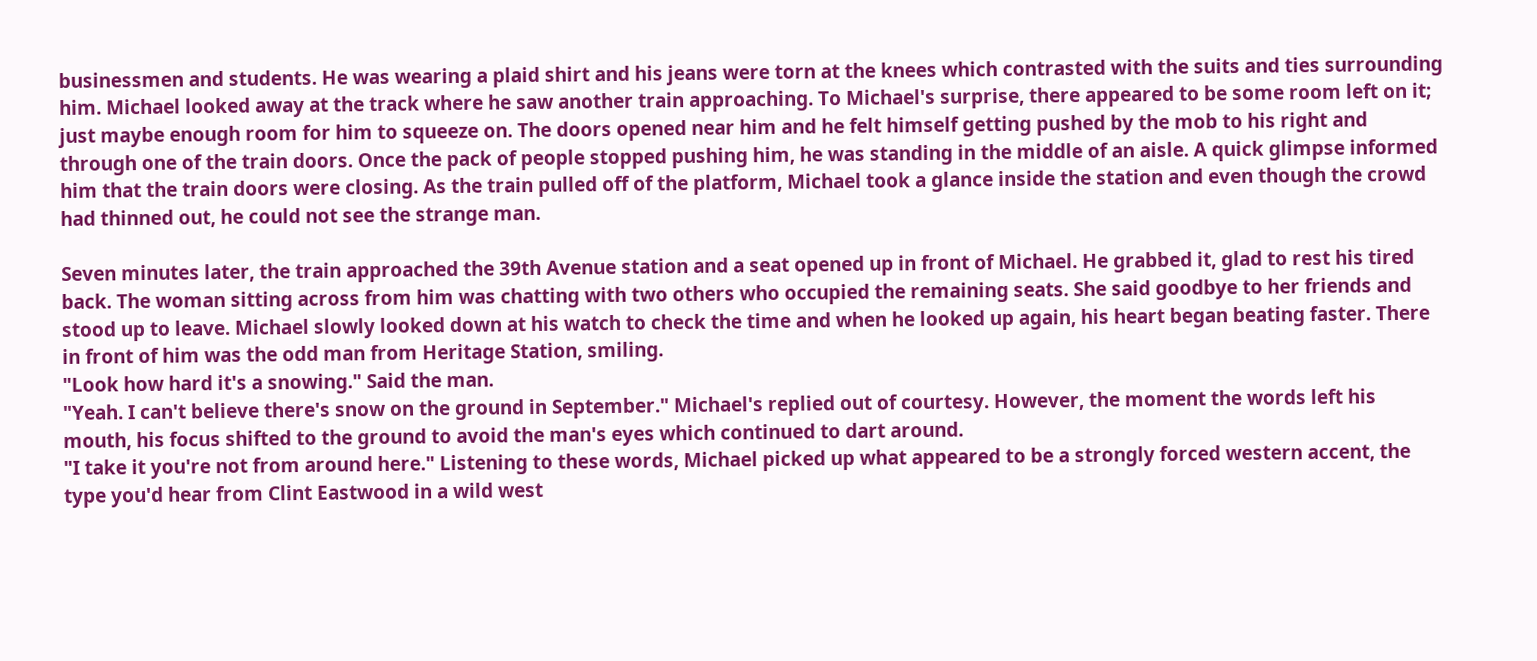businessmen and students. He was wearing a plaid shirt and his jeans were torn at the knees which contrasted with the suits and ties surrounding him. Michael looked away at the track where he saw another train approaching. To Michael's surprise, there appeared to be some room left on it; just maybe enough room for him to squeeze on. The doors opened near him and he felt himself getting pushed by the mob to his right and through one of the train doors. Once the pack of people stopped pushing him, he was standing in the middle of an aisle. A quick glimpse informed him that the train doors were closing. As the train pulled off of the platform, Michael took a glance inside the station and even though the crowd had thinned out, he could not see the strange man.

Seven minutes later, the train approached the 39th Avenue station and a seat opened up in front of Michael. He grabbed it, glad to rest his tired back. The woman sitting across from him was chatting with two others who occupied the remaining seats. She said goodbye to her friends and stood up to leave. Michael slowly looked down at his watch to check the time and when he looked up again, his heart began beating faster. There in front of him was the odd man from Heritage Station, smiling.
"Look how hard it's a snowing." Said the man.
"Yeah. I can't believe there's snow on the ground in September." Michael's replied out of courtesy. However, the moment the words left his mouth, his focus shifted to the ground to avoid the man's eyes which continued to dart around.
"I take it you're not from around here." Listening to these words, Michael picked up what appeared to be a strongly forced western accent, the type you'd hear from Clint Eastwood in a wild west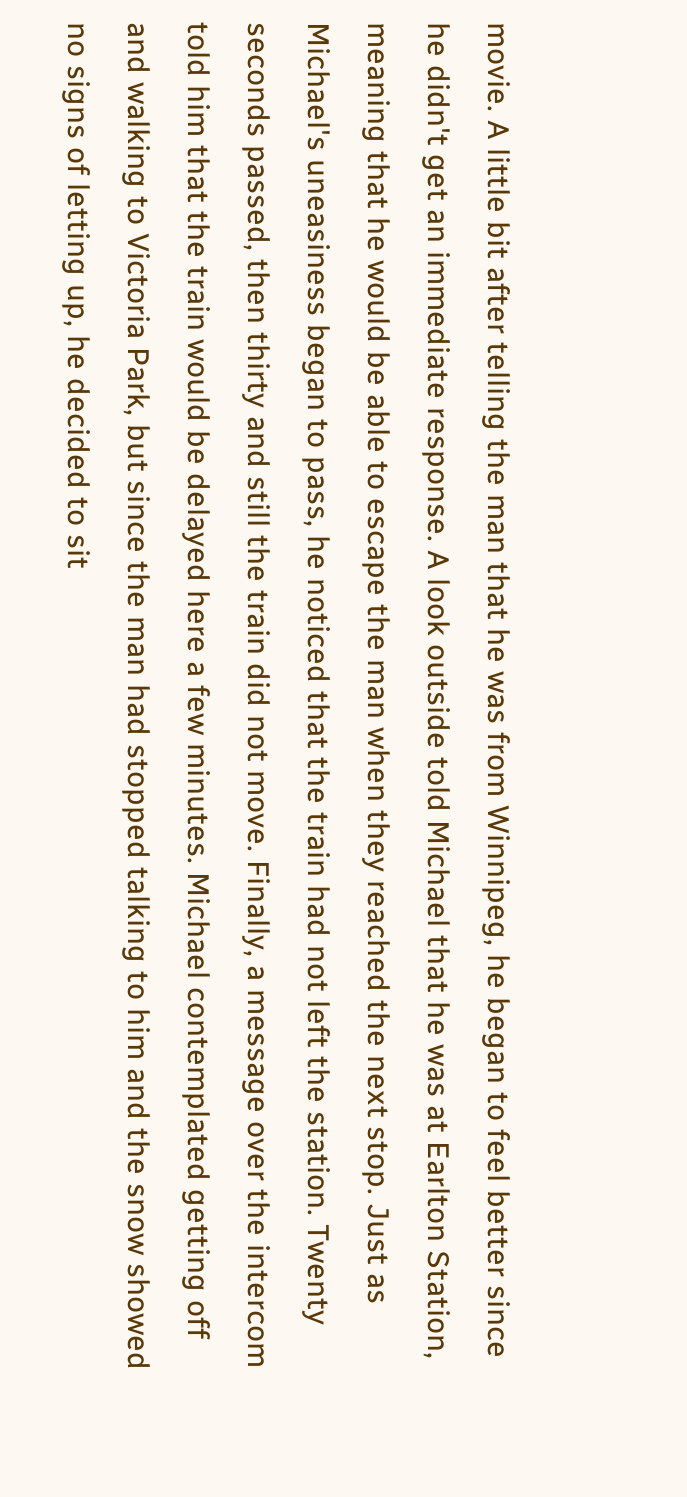movie. A little bit after telling the man that he was from Winnipeg, he began to feel better since he didn't get an immediate response. A look outside told Michael that he was at Earlton Station, meaning that he would be able to escape the man when they reached the next stop. Just as Michael's uneasiness began to pass, he noticed that the train had not left the station. Twenty seconds passed, then thirty and still the train did not move. Finally, a message over the intercom told him that the train would be delayed here a few minutes. Michael contemplated getting off and walking to Victoria Park, but since the man had stopped talking to him and the snow showed no signs of letting up, he decided to sit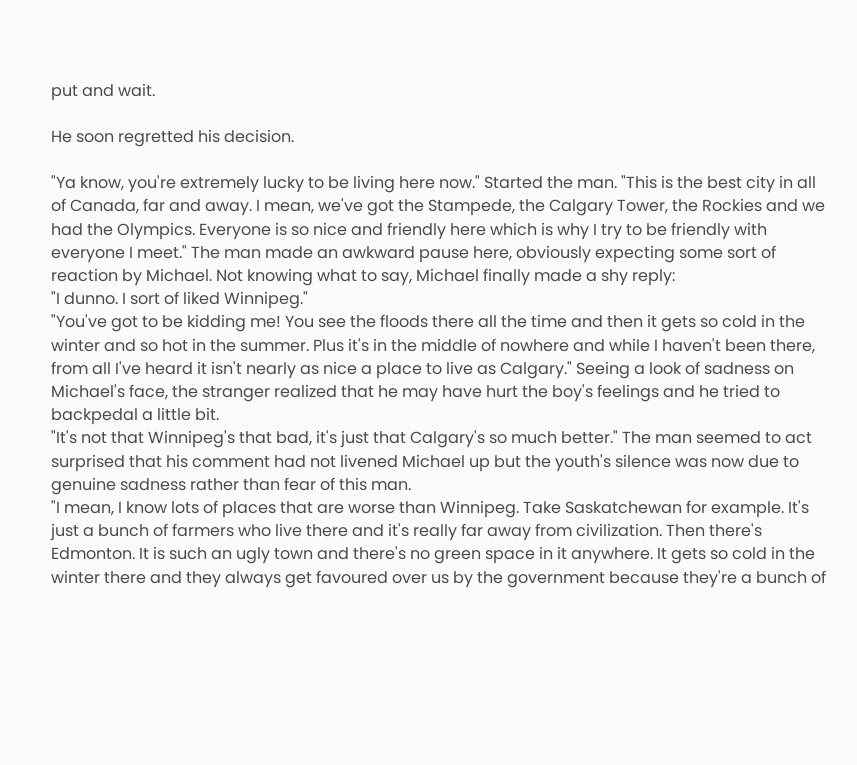put and wait.

He soon regretted his decision.

"Ya know, you're extremely lucky to be living here now." Started the man. "This is the best city in all of Canada, far and away. I mean, we've got the Stampede, the Calgary Tower, the Rockies and we had the Olympics. Everyone is so nice and friendly here which is why I try to be friendly with everyone I meet." The man made an awkward pause here, obviously expecting some sort of reaction by Michael. Not knowing what to say, Michael finally made a shy reply:
"I dunno. I sort of liked Winnipeg."
"You've got to be kidding me! You see the floods there all the time and then it gets so cold in the winter and so hot in the summer. Plus it's in the middle of nowhere and while I haven't been there, from all I've heard it isn't nearly as nice a place to live as Calgary." Seeing a look of sadness on Michael's face, the stranger realized that he may have hurt the boy's feelings and he tried to backpedal a little bit.
"It's not that Winnipeg's that bad, it's just that Calgary's so much better." The man seemed to act surprised that his comment had not livened Michael up but the youth's silence was now due to genuine sadness rather than fear of this man.
"I mean, I know lots of places that are worse than Winnipeg. Take Saskatchewan for example. It's just a bunch of farmers who live there and it's really far away from civilization. Then there's Edmonton. It is such an ugly town and there's no green space in it anywhere. It gets so cold in the winter there and they always get favoured over us by the government because they're a bunch of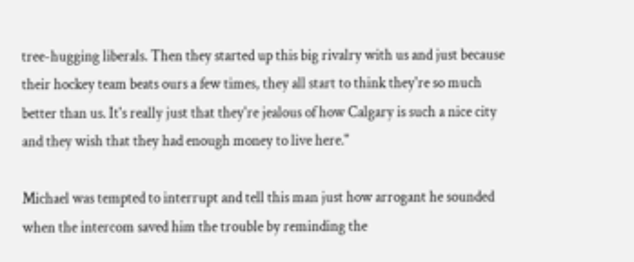tree-hugging liberals. Then they started up this big rivalry with us and just because their hockey team beats ours a few times, they all start to think they're so much better than us. It's really just that they're jealous of how Calgary is such a nice city and they wish that they had enough money to live here."

Michael was tempted to interrupt and tell this man just how arrogant he sounded when the intercom saved him the trouble by reminding the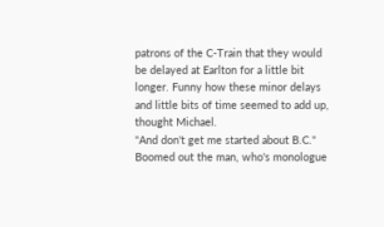patrons of the C-Train that they would be delayed at Earlton for a little bit longer. Funny how these minor delays and little bits of time seemed to add up, thought Michael.
"And don't get me started about B.C." Boomed out the man, who's monologue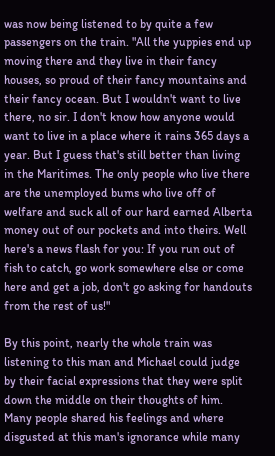was now being listened to by quite a few passengers on the train. "All the yuppies end up moving there and they live in their fancy houses, so proud of their fancy mountains and their fancy ocean. But I wouldn't want to live there, no sir. I don't know how anyone would want to live in a place where it rains 365 days a year. But I guess that's still better than living in the Maritimes. The only people who live there are the unemployed bums who live off of welfare and suck all of our hard earned Alberta money out of our pockets and into theirs. Well here's a news flash for you: If you run out of fish to catch, go work somewhere else or come here and get a job, don't go asking for handouts from the rest of us!"

By this point, nearly the whole train was listening to this man and Michael could judge by their facial expressions that they were split down the middle on their thoughts of him. Many people shared his feelings and where disgusted at this man's ignorance while many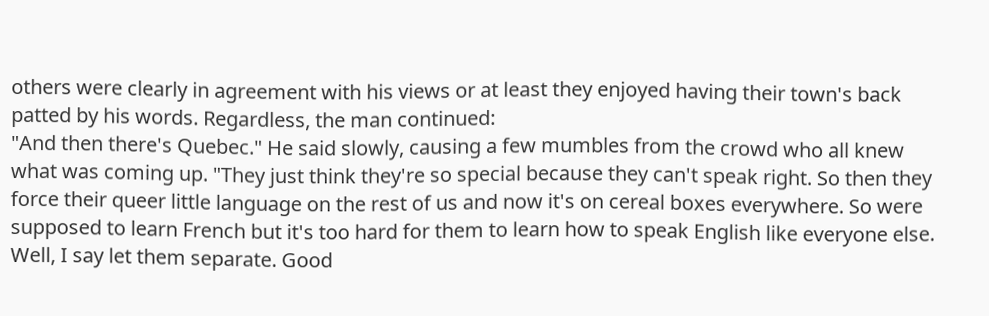others were clearly in agreement with his views or at least they enjoyed having their town's back patted by his words. Regardless, the man continued:
"And then there's Quebec." He said slowly, causing a few mumbles from the crowd who all knew what was coming up. "They just think they're so special because they can't speak right. So then they force their queer little language on the rest of us and now it's on cereal boxes everywhere. So were supposed to learn French but it's too hard for them to learn how to speak English like everyone else. Well, I say let them separate. Good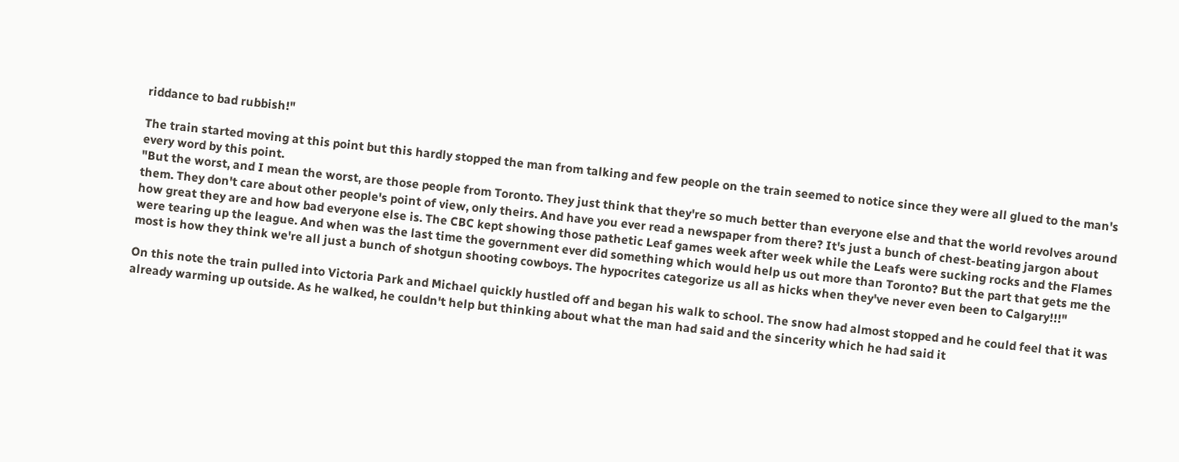riddance to bad rubbish!"

The train started moving at this point but this hardly stopped the man from talking and few people on the train seemed to notice since they were all glued to the man's every word by this point.
"But the worst, and I mean the worst, are those people from Toronto. They just think that they're so much better than everyone else and that the world revolves around them. They don't care about other people's point of view, only theirs. And have you ever read a newspaper from there? It's just a bunch of chest-beating jargon about how great they are and how bad everyone else is. The CBC kept showing those pathetic Leaf games week after week while the Leafs were sucking rocks and the Flames were tearing up the league. And when was the last time the government ever did something which would help us out more than Toronto? But the part that gets me the most is how they think we're all just a bunch of shotgun shooting cowboys. The hypocrites categorize us all as hicks when they've never even been to Calgary!!!"

On this note the train pulled into Victoria Park and Michael quickly hustled off and began his walk to school. The snow had almost stopped and he could feel that it was already warming up outside. As he walked, he couldn't help but thinking about what the man had said and the sincerity which he had said it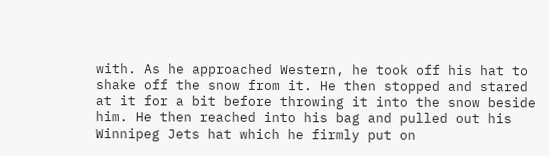with. As he approached Western, he took off his hat to shake off the snow from it. He then stopped and stared at it for a bit before throwing it into the snow beside him. He then reached into his bag and pulled out his Winnipeg Jets hat which he firmly put on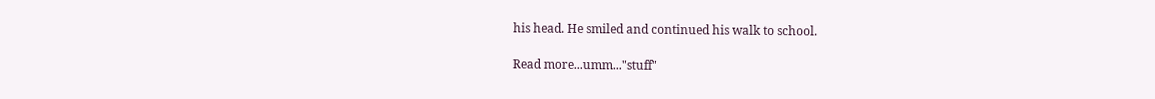his head. He smiled and continued his walk to school.

Read more...umm..."stuff"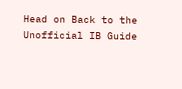Head on Back to the Unofficial IB Guide